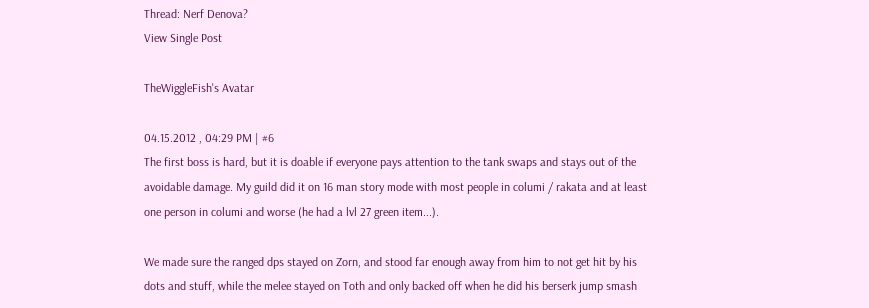Thread: Nerf Denova?
View Single Post

TheWiggleFish's Avatar

04.15.2012 , 04:29 PM | #6
The first boss is hard, but it is doable if everyone pays attention to the tank swaps and stays out of the avoidable damage. My guild did it on 16 man story mode with most people in columi / rakata and at least one person in columi and worse (he had a lvl 27 green item...).

We made sure the ranged dps stayed on Zorn, and stood far enough away from him to not get hit by his dots and stuff, while the melee stayed on Toth and only backed off when he did his berserk jump smash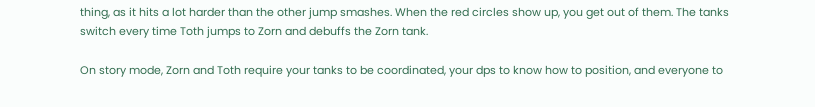thing, as it hits a lot harder than the other jump smashes. When the red circles show up, you get out of them. The tanks switch every time Toth jumps to Zorn and debuffs the Zorn tank.

On story mode, Zorn and Toth require your tanks to be coordinated, your dps to know how to position, and everyone to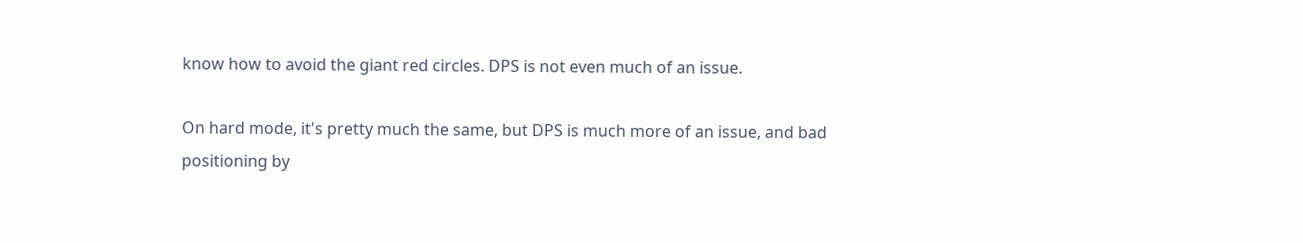know how to avoid the giant red circles. DPS is not even much of an issue.

On hard mode, it's pretty much the same, but DPS is much more of an issue, and bad positioning by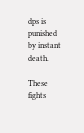dps is punished by instant death.

These fights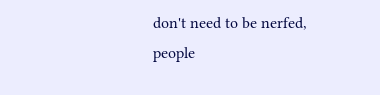don't need to be nerfed, people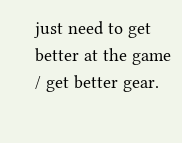just need to get better at the game / get better gear.